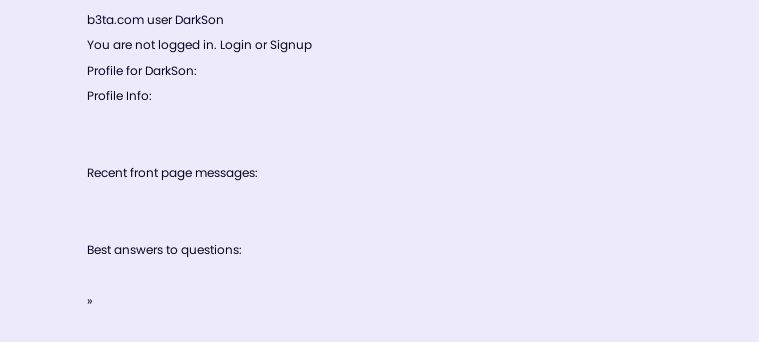b3ta.com user DarkSon
You are not logged in. Login or Signup
Profile for DarkSon:
Profile Info:


Recent front page messages:


Best answers to questions:

»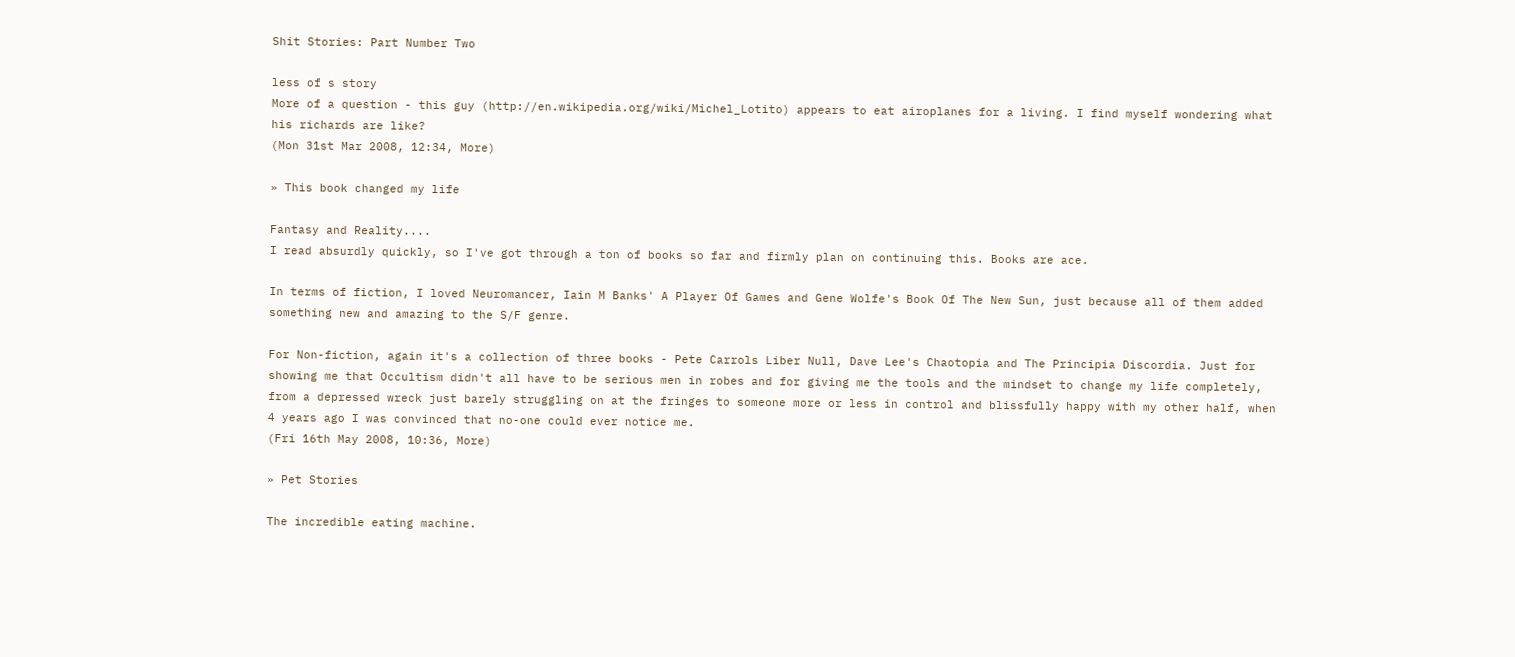Shit Stories: Part Number Two

less of s story
More of a question - this guy (http://en.wikipedia.org/wiki/Michel_Lotito) appears to eat airoplanes for a living. I find myself wondering what his richards are like?
(Mon 31st Mar 2008, 12:34, More)

» This book changed my life

Fantasy and Reality....
I read absurdly quickly, so I've got through a ton of books so far and firmly plan on continuing this. Books are ace.

In terms of fiction, I loved Neuromancer, Iain M Banks' A Player Of Games and Gene Wolfe's Book Of The New Sun, just because all of them added something new and amazing to the S/F genre.

For Non-fiction, again it's a collection of three books - Pete Carrols Liber Null, Dave Lee's Chaotopia and The Principia Discordia. Just for showing me that Occultism didn't all have to be serious men in robes and for giving me the tools and the mindset to change my life completely, from a depressed wreck just barely struggling on at the fringes to someone more or less in control and blissfully happy with my other half, when 4 years ago I was convinced that no-one could ever notice me.
(Fri 16th May 2008, 10:36, More)

» Pet Stories

The incredible eating machine.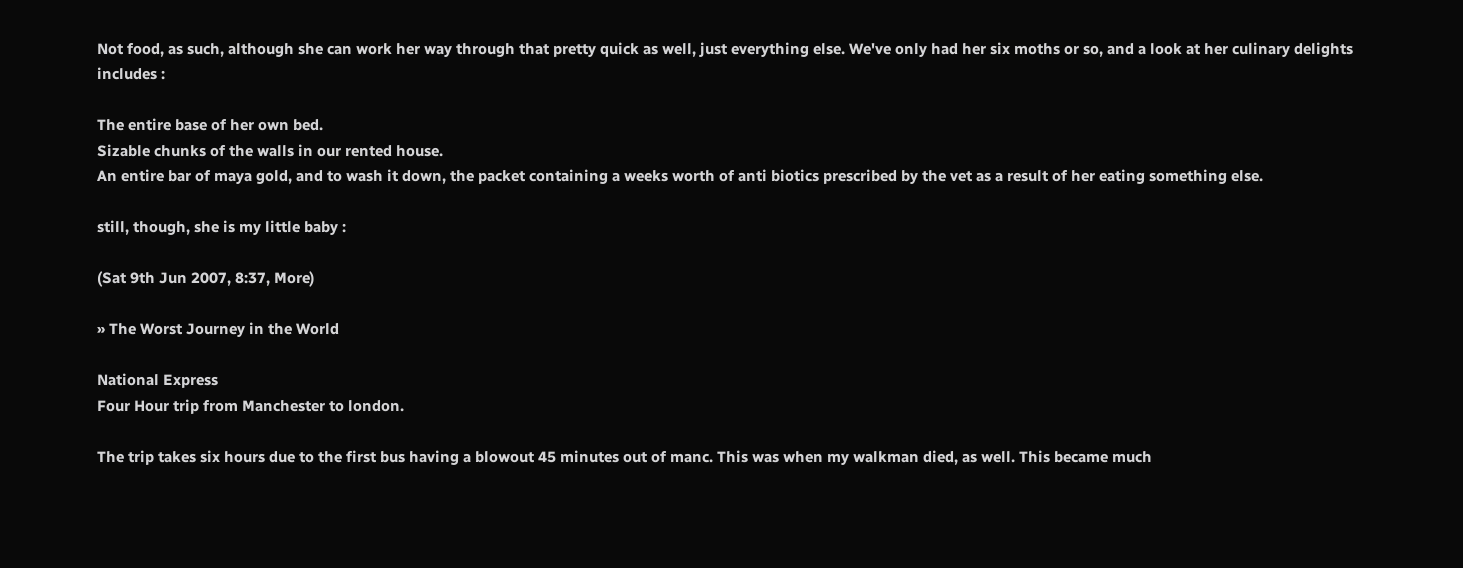Not food, as such, although she can work her way through that pretty quick as well, just everything else. We've only had her six moths or so, and a look at her culinary delights includes :

The entire base of her own bed.
Sizable chunks of the walls in our rented house.
An entire bar of maya gold, and to wash it down, the packet containing a weeks worth of anti biotics prescribed by the vet as a result of her eating something else.

still, though, she is my little baby :

(Sat 9th Jun 2007, 8:37, More)

» The Worst Journey in the World

National Express
Four Hour trip from Manchester to london.

The trip takes six hours due to the first bus having a blowout 45 minutes out of manc. This was when my walkman died, as well. This became much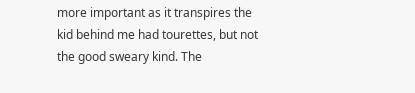more important as it transpires the kid behind me had tourettes, but not the good sweary kind. The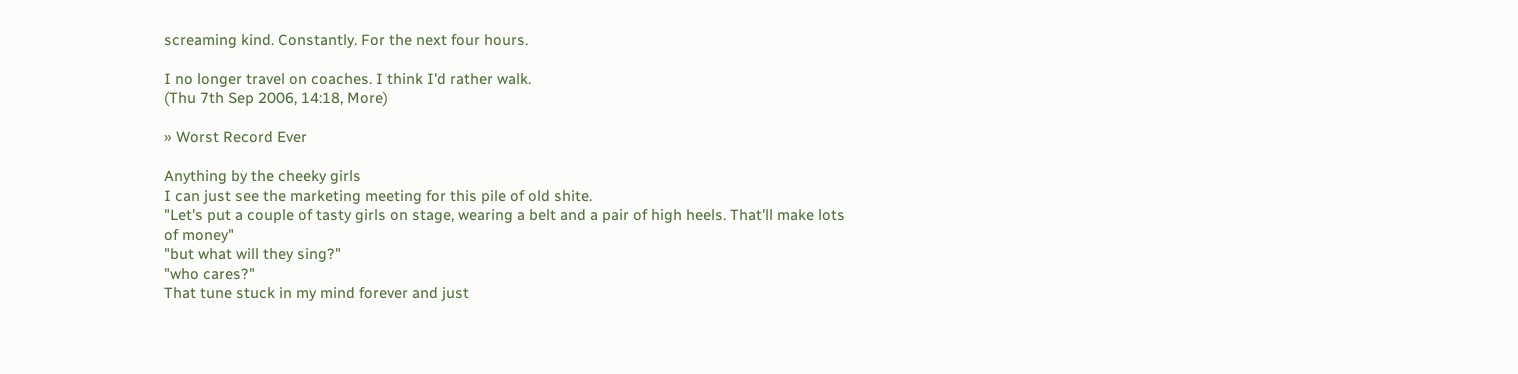screaming kind. Constantly. For the next four hours.

I no longer travel on coaches. I think I'd rather walk.
(Thu 7th Sep 2006, 14:18, More)

» Worst Record Ever

Anything by the cheeky girls
I can just see the marketing meeting for this pile of old shite.
"Let's put a couple of tasty girls on stage, wearing a belt and a pair of high heels. That'll make lots of money"
"but what will they sing?"
"who cares?"
That tune stuck in my mind forever and just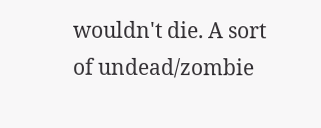wouldn't die. A sort of undead/zombie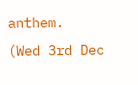anthem.
(Wed 3rd Dec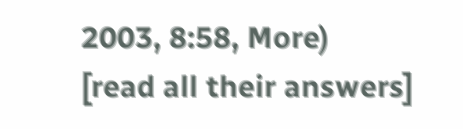2003, 8:58, More)
[read all their answers]